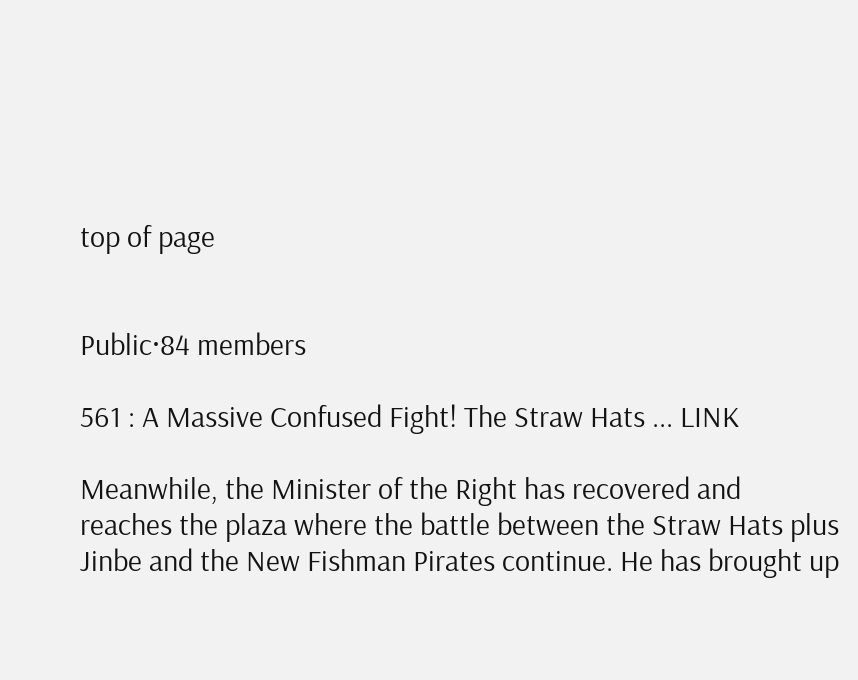top of page


Public·84 members

561 : A Massive Confused Fight! The Straw Hats ... LINK

Meanwhile, the Minister of the Right has recovered and reaches the plaza where the battle between the Straw Hats plus Jinbe and the New Fishman Pirates continue. He has brought up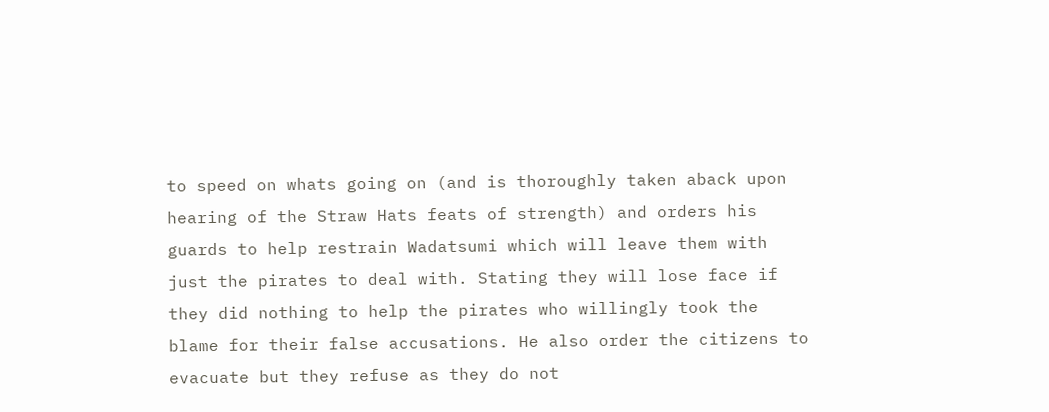to speed on whats going on (and is thoroughly taken aback upon hearing of the Straw Hats feats of strength) and orders his guards to help restrain Wadatsumi which will leave them with just the pirates to deal with. Stating they will lose face if they did nothing to help the pirates who willingly took the blame for their false accusations. He also order the citizens to evacuate but they refuse as they do not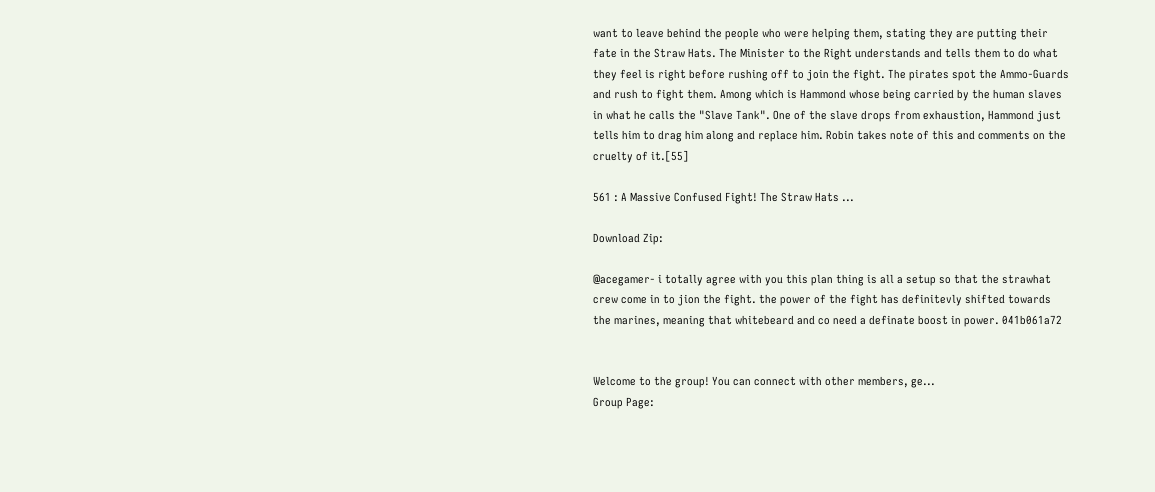want to leave behind the people who were helping them, stating they are putting their fate in the Straw Hats. The Minister to the Right understands and tells them to do what they feel is right before rushing off to join the fight. The pirates spot the Ammo-Guards and rush to fight them. Among which is Hammond whose being carried by the human slaves in what he calls the "Slave Tank". One of the slave drops from exhaustion, Hammond just tells him to drag him along and replace him. Robin takes note of this and comments on the cruelty of it.[55]

561 : A Massive Confused Fight! The Straw Hats ...

Download Zip:

@acegamer- i totally agree with you this plan thing is all a setup so that the strawhat crew come in to jion the fight. the power of the fight has definitevly shifted towards the marines, meaning that whitebeard and co need a definate boost in power. 041b061a72


Welcome to the group! You can connect with other members, ge...
Group Page: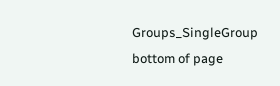Groups_SingleGroup
bottom of page